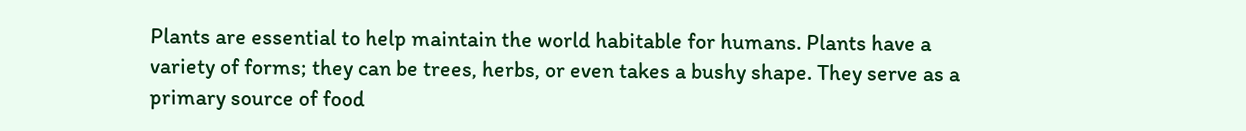Plants are essential to help maintain the world habitable for humans. Plants have a variety of forms; they can be trees, herbs, or even takes a bushy shape. They serve as a primary source of food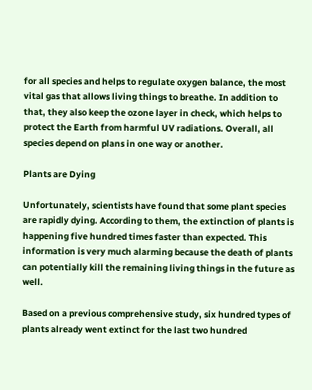for all species and helps to regulate oxygen balance, the most vital gas that allows living things to breathe. In addition to that, they also keep the ozone layer in check, which helps to protect the Earth from harmful UV radiations. Overall, all species depend on plans in one way or another.

Plants are Dying

Unfortunately, scientists have found that some plant species are rapidly dying. According to them, the extinction of plants is happening five hundred times faster than expected. This information is very much alarming because the death of plants can potentially kill the remaining living things in the future as well.

Based on a previous comprehensive study, six hundred types of plants already went extinct for the last two hundred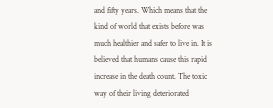and fifty years. Which means that the kind of world that exists before was much healthier and safer to live in. It is believed that humans cause this rapid increase in the death count. The toxic way of their living deteriorated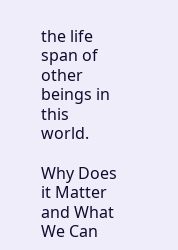the life span of other beings in this world.

Why Does it Matter and What We Can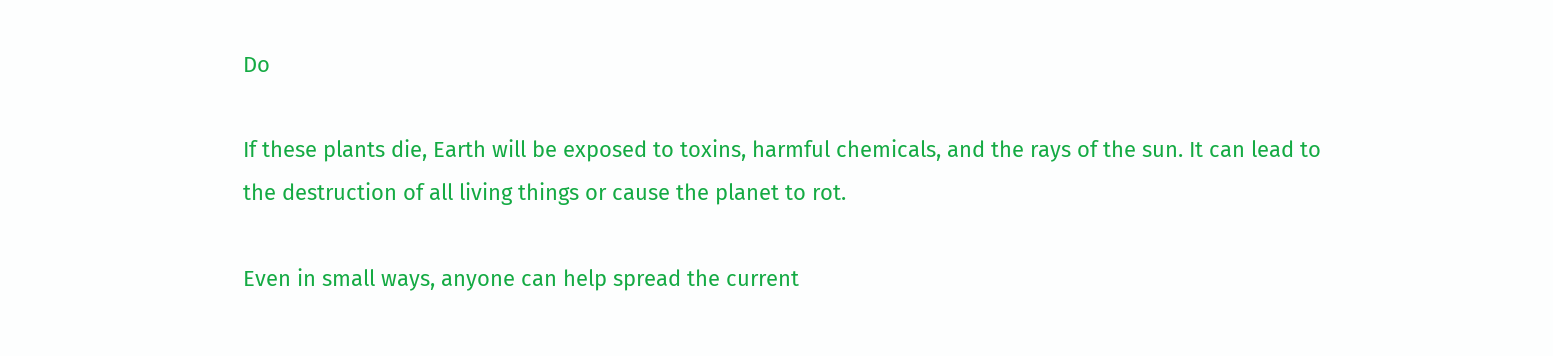Do

If these plants die, Earth will be exposed to toxins, harmful chemicals, and the rays of the sun. It can lead to the destruction of all living things or cause the planet to rot.

Even in small ways, anyone can help spread the current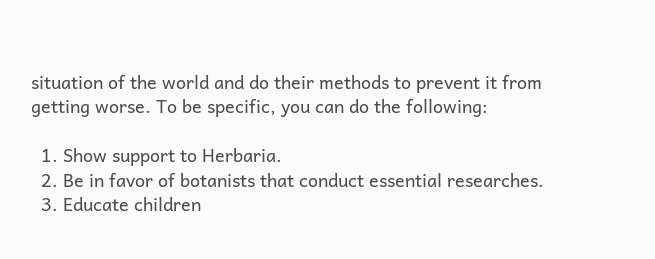situation of the world and do their methods to prevent it from getting worse. To be specific, you can do the following:

  1. Show support to Herbaria.
  2. Be in favor of botanists that conduct essential researches.
  3. Educate children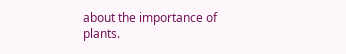about the importance of plants.